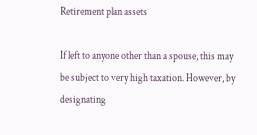Retirement plan assets

If left to anyone other than a spouse, this may be subject to very high taxation. However, by designating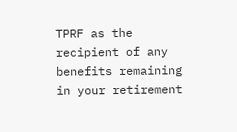TPRF as the recipient of any benefits remaining in your retirement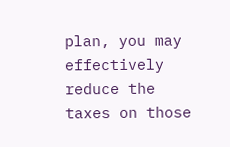plan, you may effectively reduce the taxes on those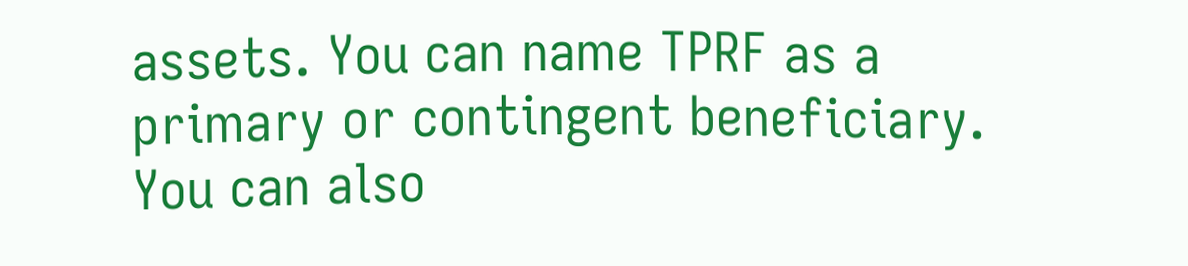assets. You can name TPRF as a primary or contingent beneficiary. You can also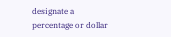designate a percentage or dollar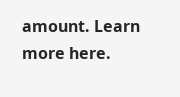amount. Learn more here.